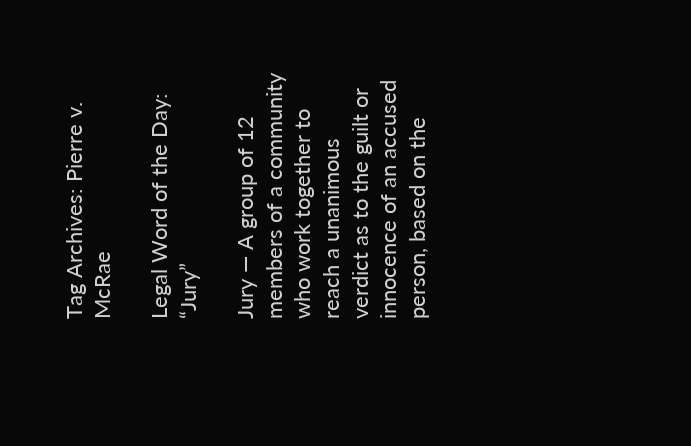Tag Archives: Pierre v. McRae

Legal Word of the Day: “Jury”

Jury — A group of 12 members of a community who work together to reach a unanimous verdict as to the guilt or innocence of an accused person, based on the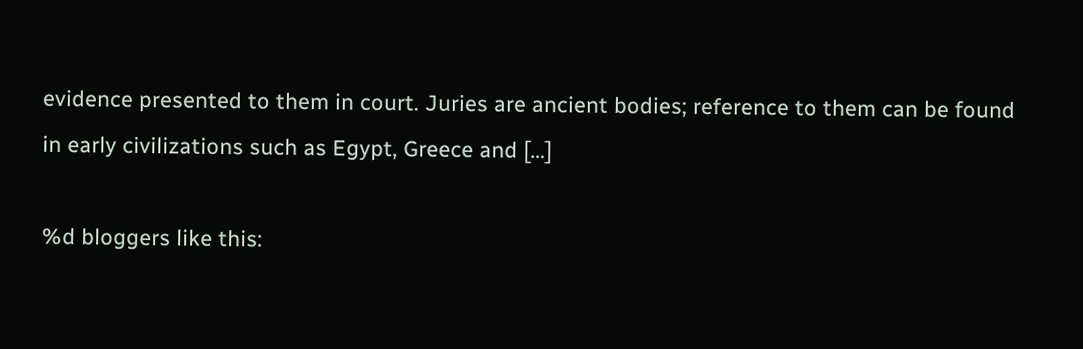evidence presented to them in court. Juries are ancient bodies; reference to them can be found in early civilizations such as Egypt, Greece and […]

%d bloggers like this: